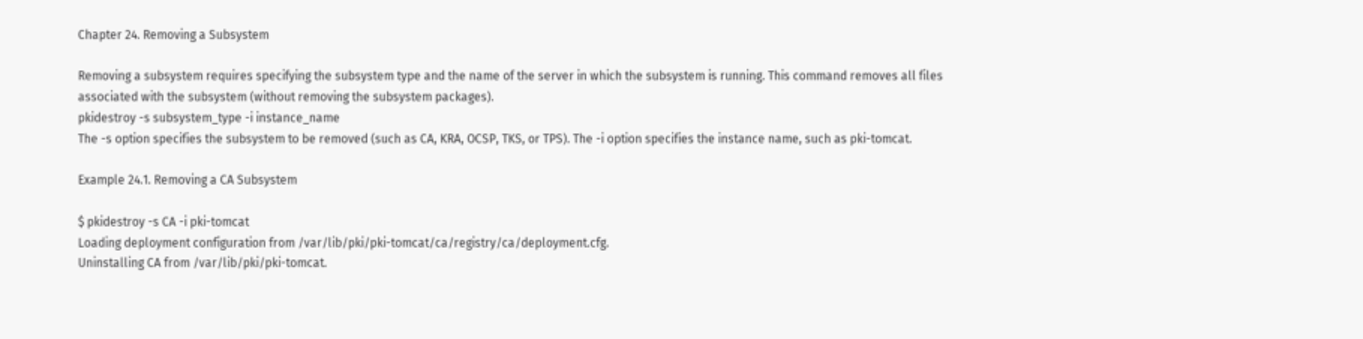Chapter 24. Removing a Subsystem

Removing a subsystem requires specifying the subsystem type and the name of the server in which the subsystem is running. This command removes all files associated with the subsystem (without removing the subsystem packages).
pkidestroy -s subsystem_type -i instance_name
The -s option specifies the subsystem to be removed (such as CA, KRA, OCSP, TKS, or TPS). The -i option specifies the instance name, such as pki-tomcat.

Example 24.1. Removing a CA Subsystem

$ pkidestroy -s CA -i pki-tomcat
Loading deployment configuration from /var/lib/pki/pki-tomcat/ca/registry/ca/deployment.cfg.
Uninstalling CA from /var/lib/pki/pki-tomcat.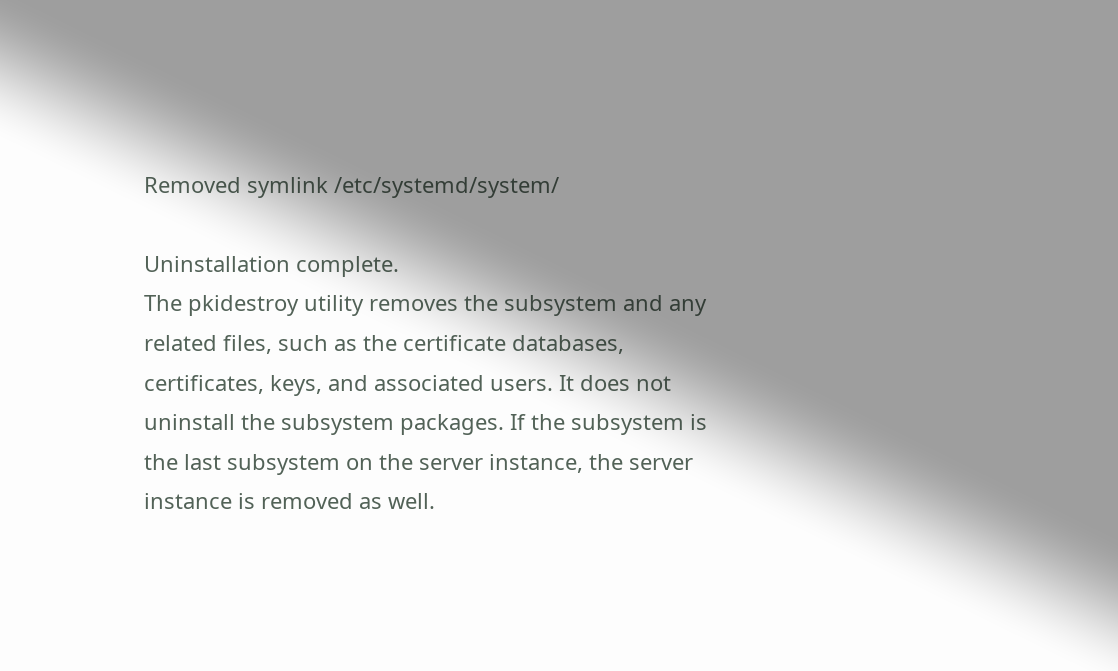Removed symlink /etc/systemd/system/

Uninstallation complete.
The pkidestroy utility removes the subsystem and any related files, such as the certificate databases, certificates, keys, and associated users. It does not uninstall the subsystem packages. If the subsystem is the last subsystem on the server instance, the server instance is removed as well.